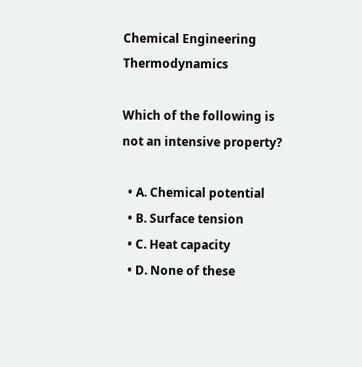Chemical Engineering Thermodynamics

Which of the following is not an intensive property?

  • A. Chemical potential
  • B. Surface tension
  • C. Heat capacity
  • D. None of these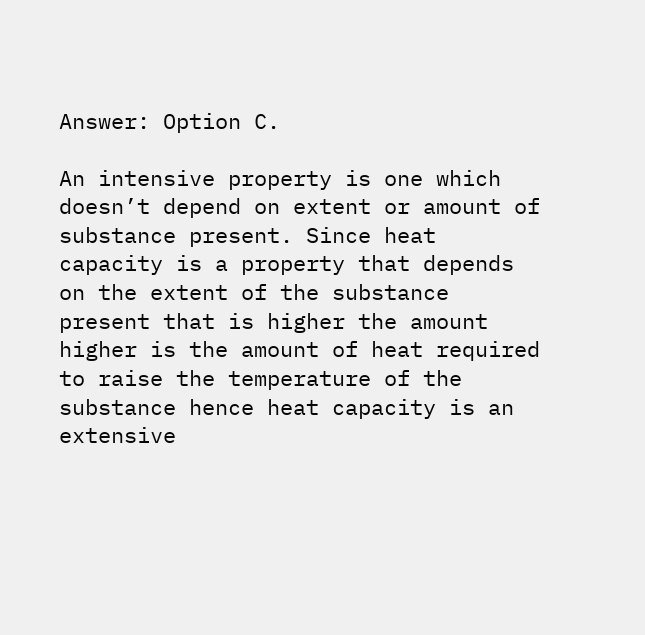Answer: Option C.

An intensive property is one which doesn’t depend on extent or amount of substance present. Since heat capacity is a property that depends on the extent of the substance present that is higher the amount higher is the amount of heat required to raise the temperature of the substance hence heat capacity is an extensive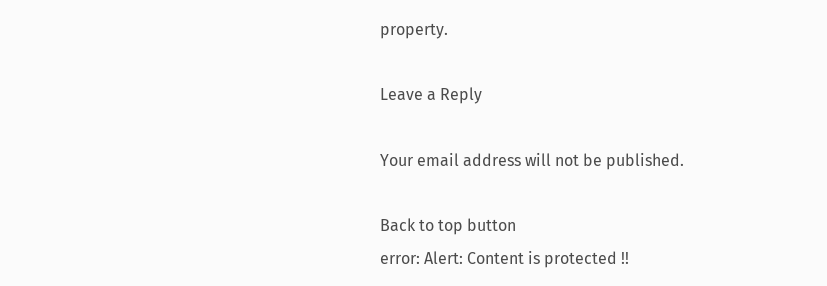property.

Leave a Reply

Your email address will not be published.

Back to top button
error: Alert: Content is protected !!